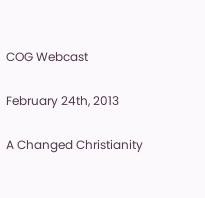COG Webcast

February 24th, 2013

A Changed Christianity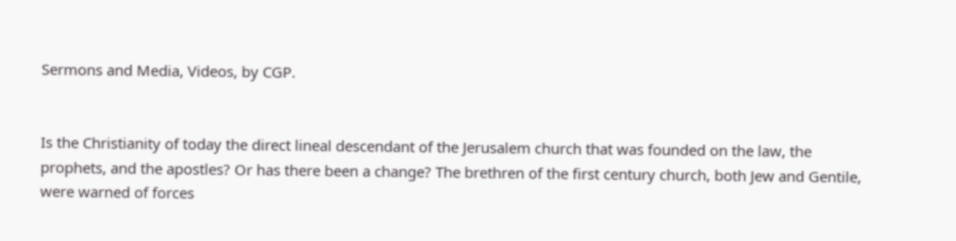Sermons and Media, Videos, by CGP.


Is the Christianity of today the direct lineal descendant of the Jerusalem church that was founded on the law, the prophets, and the apostles? Or has there been a change? The brethren of the first century church, both Jew and Gentile, were warned of forces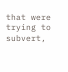that were trying to subvert,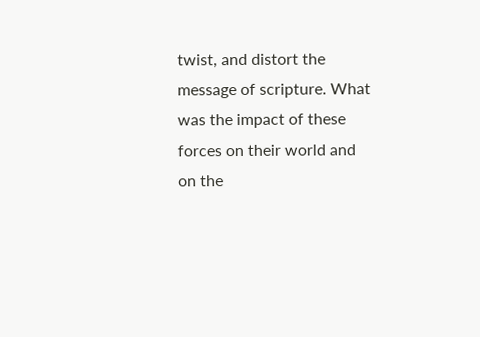twist, and distort the message of scripture. What was the impact of these forces on their world and on the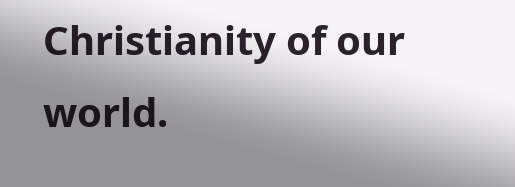Christianity of our world.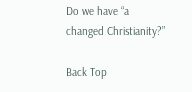Do we have “a changed Christianity?”

Back Top